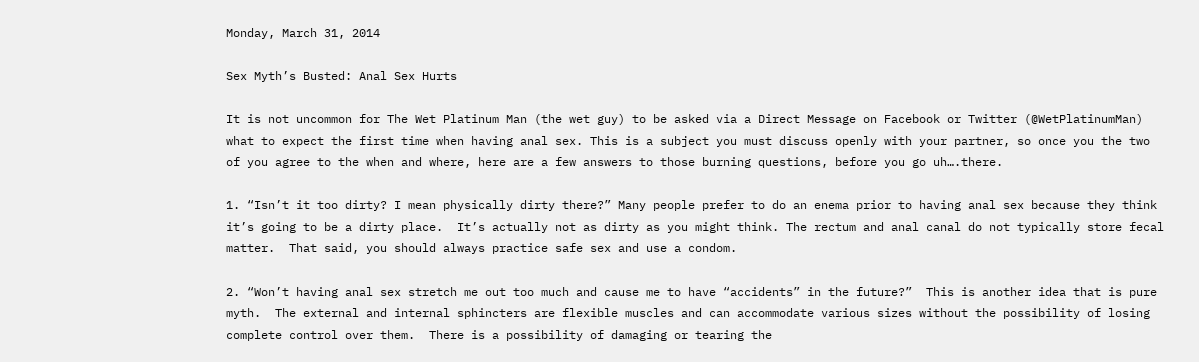Monday, March 31, 2014

Sex Myth’s Busted: Anal Sex Hurts

It is not uncommon for The Wet Platinum Man (the wet guy) to be asked via a Direct Message on Facebook or Twitter (@WetPlatinumMan) what to expect the first time when having anal sex. This is a subject you must discuss openly with your partner, so once you the two of you agree to the when and where, here are a few answers to those burning questions, before you go uh….there.

1. “Isn’t it too dirty? I mean physically dirty there?” Many people prefer to do an enema prior to having anal sex because they think it’s going to be a dirty place.  It’s actually not as dirty as you might think. The rectum and anal canal do not typically store fecal matter.  That said, you should always practice safe sex and use a condom.

2. “Won’t having anal sex stretch me out too much and cause me to have “accidents” in the future?”  This is another idea that is pure myth.  The external and internal sphincters are flexible muscles and can accommodate various sizes without the possibility of losing complete control over them.  There is a possibility of damaging or tearing the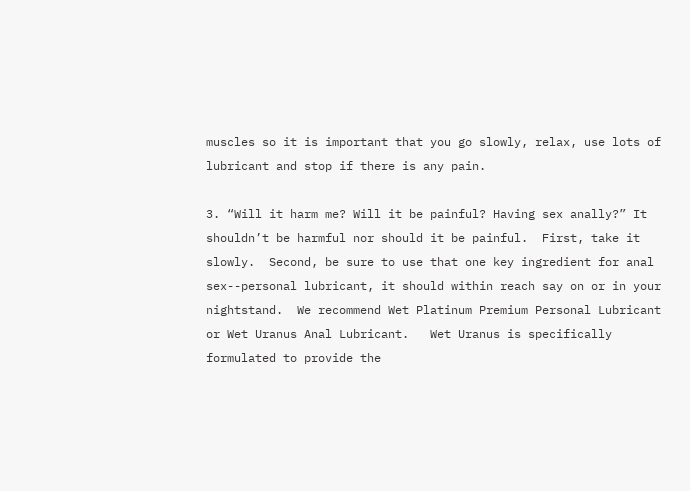muscles so it is important that you go slowly, relax, use lots of lubricant and stop if there is any pain.

3. “Will it harm me? Will it be painful? Having sex anally?” It shouldn’t be harmful nor should it be painful.  First, take it slowly.  Second, be sure to use that one key ingredient for anal sex--personal lubricant, it should within reach say on or in your nightstand.  We recommend Wet Platinum Premium Personal Lubricant or Wet Uranus Anal Lubricant.   Wet Uranus is specifically formulated to provide the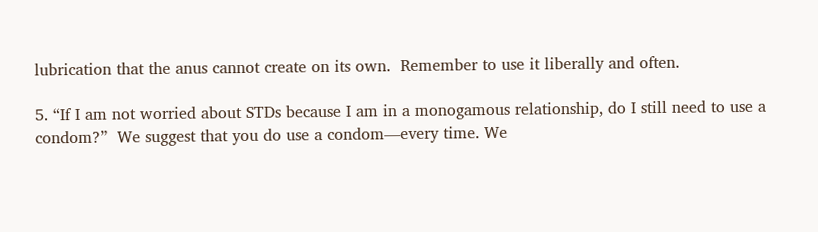lubrication that the anus cannot create on its own.  Remember to use it liberally and often.

5. “If I am not worried about STDs because I am in a monogamous relationship, do I still need to use a condom?”  We suggest that you do use a condom—every time. We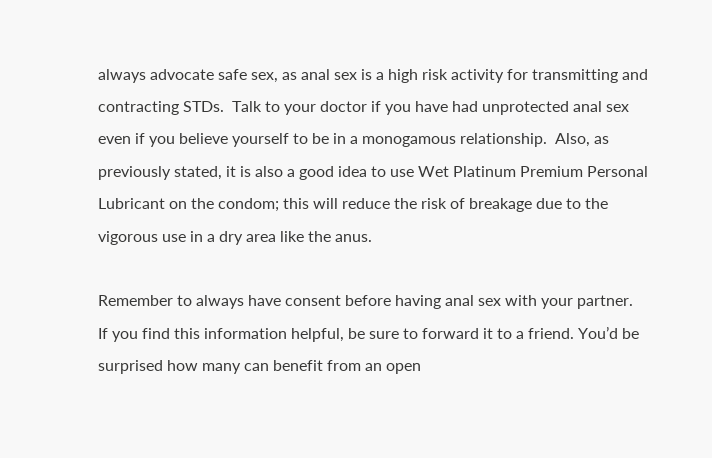always advocate safe sex, as anal sex is a high risk activity for transmitting and contracting STDs.  Talk to your doctor if you have had unprotected anal sex even if you believe yourself to be in a monogamous relationship.  Also, as previously stated, it is also a good idea to use Wet Platinum Premium Personal Lubricant on the condom; this will reduce the risk of breakage due to the vigorous use in a dry area like the anus.

Remember to always have consent before having anal sex with your partner.  If you find this information helpful, be sure to forward it to a friend. You’d be surprised how many can benefit from an open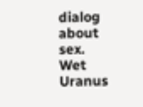dialog about sex.  Wet Uranus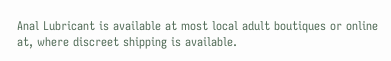Anal Lubricant is available at most local adult boutiques or online at, where discreet shipping is available.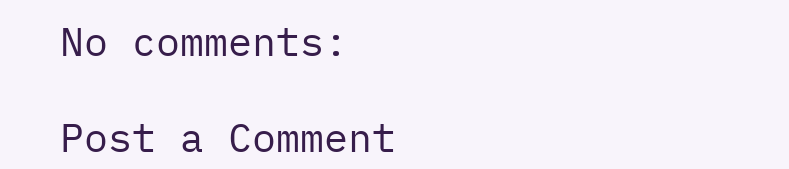No comments:

Post a Comment